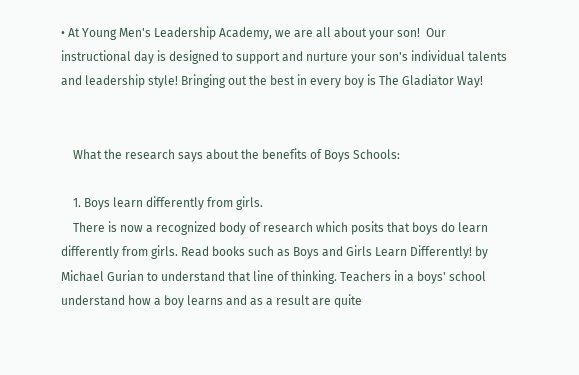• At Young Men's Leadership Academy, we are all about your son!  Our instructional day is designed to support and nurture your son's individual talents and leadership style! Bringing out the best in every boy is The Gladiator Way!


    What the research says about the benefits of Boys Schools:

    1. Boys learn differently from girls.
    There is now a recognized body of research which posits that boys do learn differently from girls. Read books such as Boys and Girls Learn Differently! by Michael Gurian to understand that line of thinking. Teachers in a boys' school understand how a boy learns and as a result are quite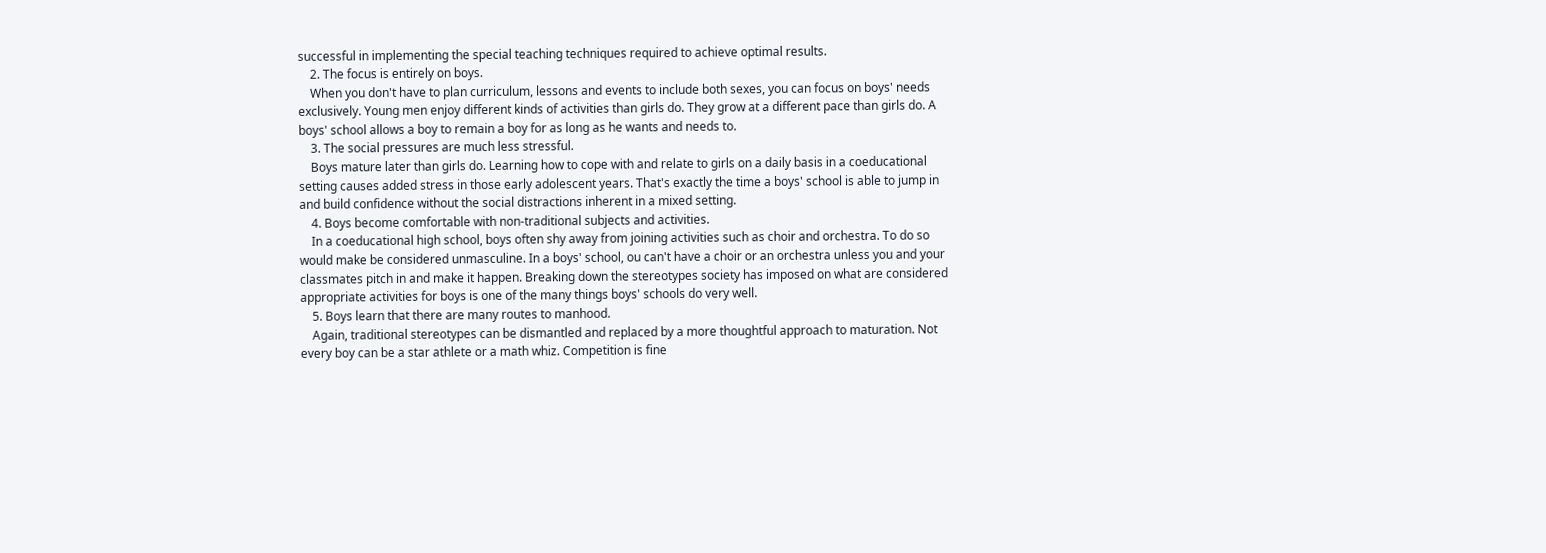successful in implementing the special teaching techniques required to achieve optimal results.
    2. The focus is entirely on boys.
    When you don't have to plan curriculum, lessons and events to include both sexes, you can focus on boys' needs exclusively. Young men enjoy different kinds of activities than girls do. They grow at a different pace than girls do. A boys' school allows a boy to remain a boy for as long as he wants and needs to.
    3. The social pressures are much less stressful.
    Boys mature later than girls do. Learning how to cope with and relate to girls on a daily basis in a coeducational setting causes added stress in those early adolescent years. That's exactly the time a boys' school is able to jump in and build confidence without the social distractions inherent in a mixed setting.
    4. Boys become comfortable with non-traditional subjects and activities.
    In a coeducational high school, boys often shy away from joining activities such as choir and orchestra. To do so would make be considered unmasculine. In a boys' school, ou can't have a choir or an orchestra unless you and your classmates pitch in and make it happen. Breaking down the stereotypes society has imposed on what are considered appropriate activities for boys is one of the many things boys' schools do very well.
    5. Boys learn that there are many routes to manhood.
    Again, traditional stereotypes can be dismantled and replaced by a more thoughtful approach to maturation. Not every boy can be a star athlete or a math whiz. Competition is fine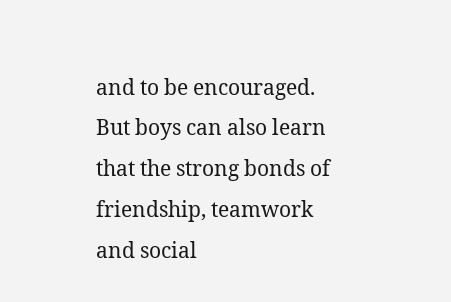and to be encouraged. But boys can also learn that the strong bonds of friendship, teamwork and social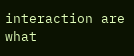interaction are what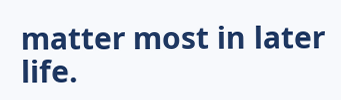matter most in later life.